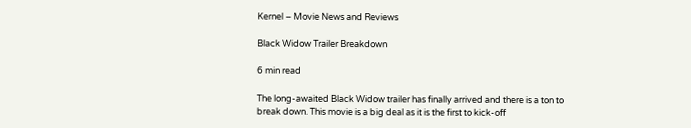Kernel – Movie News and Reviews

Black Widow Trailer Breakdown

6 min read

The long-awaited Black Widow trailer has finally arrived and there is a ton to break down. This movie is a big deal as it is the first to kick-off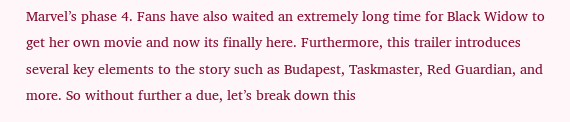Marvel’s phase 4. Fans have also waited an extremely long time for Black Widow to get her own movie and now its finally here. Furthermore, this trailer introduces several key elements to the story such as Budapest, Taskmaster, Red Guardian, and more. So without further a due, let’s break down this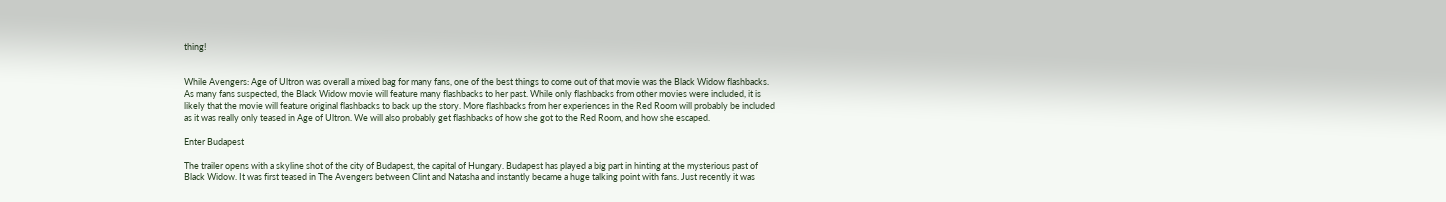thing!


While Avengers: Age of Ultron was overall a mixed bag for many fans, one of the best things to come out of that movie was the Black Widow flashbacks. As many fans suspected, the Black Widow movie will feature many flashbacks to her past. While only flashbacks from other movies were included, it is likely that the movie will feature original flashbacks to back up the story. More flashbacks from her experiences in the Red Room will probably be included as it was really only teased in Age of Ultron. We will also probably get flashbacks of how she got to the Red Room, and how she escaped.

Enter Budapest

The trailer opens with a skyline shot of the city of Budapest, the capital of Hungary. Budapest has played a big part in hinting at the mysterious past of Black Widow. It was first teased in The Avengers between Clint and Natasha and instantly became a huge talking point with fans. Just recently it was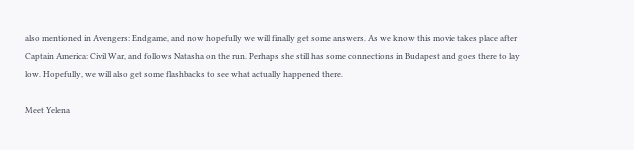also mentioned in Avengers: Endgame, and now hopefully we will finally get some answers. As we know this movie takes place after Captain America: Civil War, and follows Natasha on the run. Perhaps she still has some connections in Budapest and goes there to lay low. Hopefully, we will also get some flashbacks to see what actually happened there.

Meet Yelena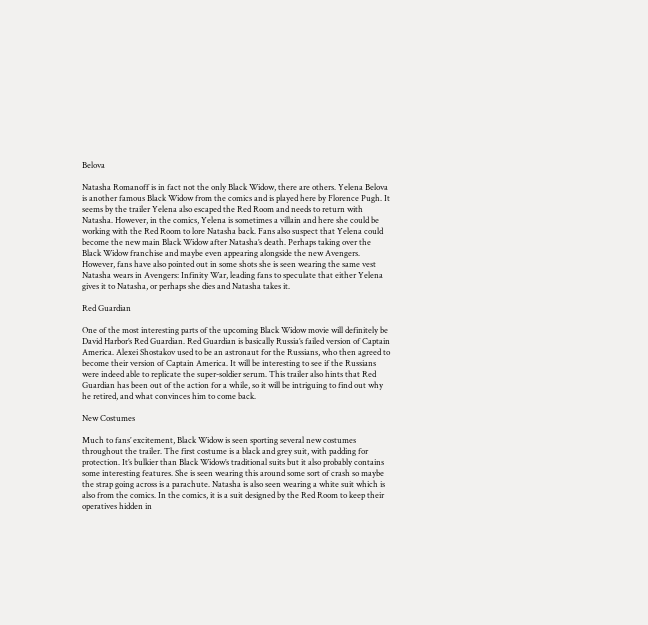Belova

Natasha Romanoff is in fact not the only Black Widow, there are others. Yelena Belova is another famous Black Widow from the comics and is played here by Florence Pugh. It seems by the trailer Yelena also escaped the Red Room and needs to return with Natasha. However, in the comics, Yelena is sometimes a villain and here she could be working with the Red Room to lore Natasha back. Fans also suspect that Yelena could become the new main Black Widow after Natasha’s death. Perhaps taking over the Black Widow franchise and maybe even appearing alongside the new Avengers. However, fans have also pointed out in some shots she is seen wearing the same vest Natasha wears in Avengers: Infinity War, leading fans to speculate that either Yelena gives it to Natasha, or perhaps she dies and Natasha takes it.

Red Guardian

One of the most interesting parts of the upcoming Black Widow movie will definitely be David Harbor’s Red Guardian. Red Guardian is basically Russia’s failed version of Captain America. Alexei Shostakov used to be an astronaut for the Russians, who then agreed to become their version of Captain America. It will be interesting to see if the Russians were indeed able to replicate the super-soldier serum. This trailer also hints that Red Guardian has been out of the action for a while, so it will be intriguing to find out why he retired, and what convinces him to come back.

New Costumes

Much to fans’ excitement, Black Widow is seen sporting several new costumes throughout the trailer. The first costume is a black and grey suit, with padding for protection. It’s bulkier than Black Widow’s traditional suits but it also probably contains some interesting features. She is seen wearing this around some sort of crash so maybe the strap going across is a parachute. Natasha is also seen wearing a white suit which is also from the comics. In the comics, it is a suit designed by the Red Room to keep their operatives hidden in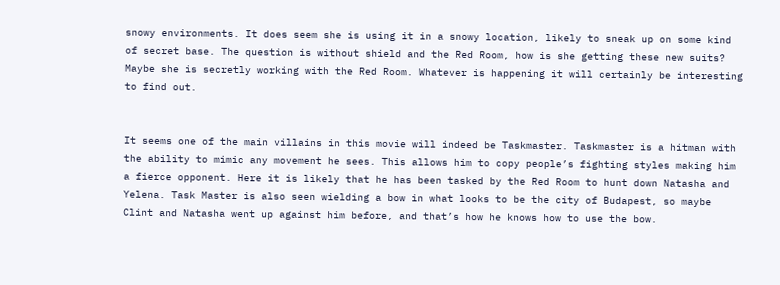snowy environments. It does seem she is using it in a snowy location, likely to sneak up on some kind of secret base. The question is without shield and the Red Room, how is she getting these new suits? Maybe she is secretly working with the Red Room. Whatever is happening it will certainly be interesting to find out.


It seems one of the main villains in this movie will indeed be Taskmaster. Taskmaster is a hitman with the ability to mimic any movement he sees. This allows him to copy people’s fighting styles making him a fierce opponent. Here it is likely that he has been tasked by the Red Room to hunt down Natasha and Yelena. Task Master is also seen wielding a bow in what looks to be the city of Budapest, so maybe Clint and Natasha went up against him before, and that’s how he knows how to use the bow.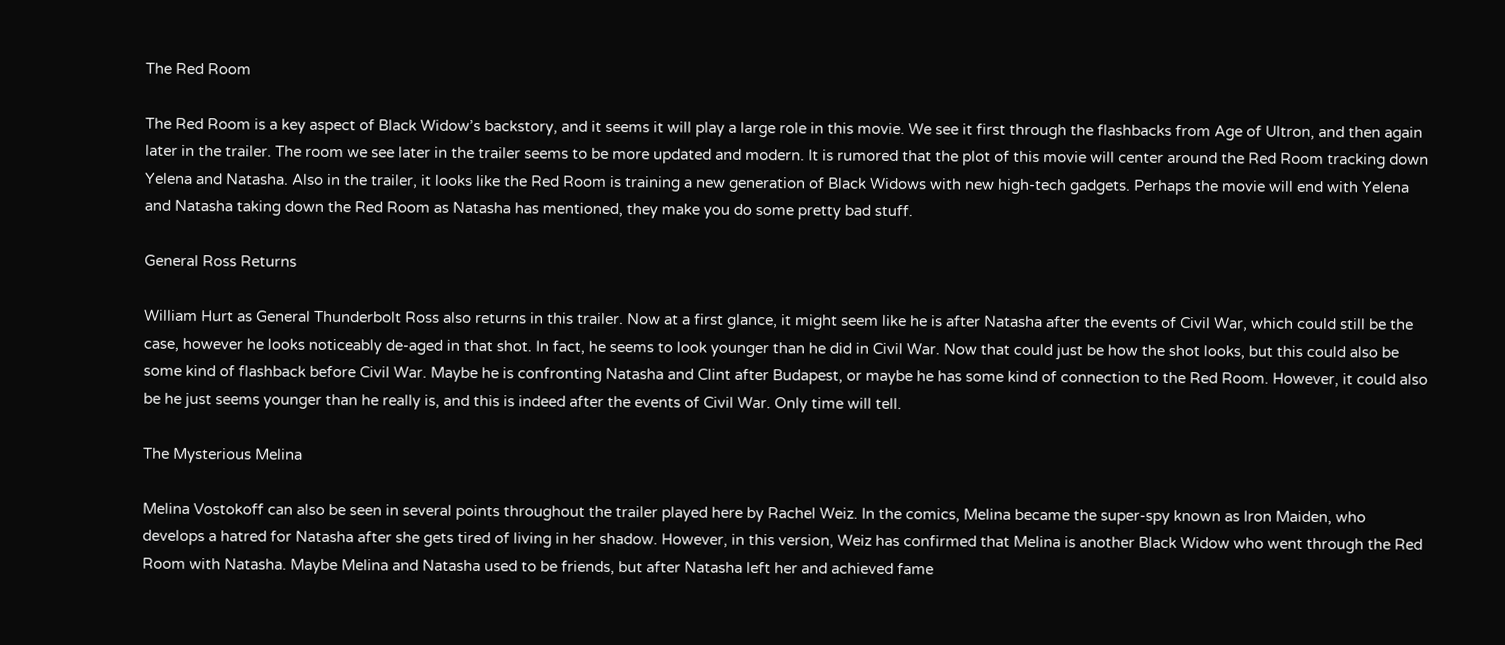The Red Room

The Red Room is a key aspect of Black Widow’s backstory, and it seems it will play a large role in this movie. We see it first through the flashbacks from Age of Ultron, and then again later in the trailer. The room we see later in the trailer seems to be more updated and modern. It is rumored that the plot of this movie will center around the Red Room tracking down Yelena and Natasha. Also in the trailer, it looks like the Red Room is training a new generation of Black Widows with new high-tech gadgets. Perhaps the movie will end with Yelena and Natasha taking down the Red Room as Natasha has mentioned, they make you do some pretty bad stuff.

General Ross Returns

William Hurt as General Thunderbolt Ross also returns in this trailer. Now at a first glance, it might seem like he is after Natasha after the events of Civil War, which could still be the case, however he looks noticeably de-aged in that shot. In fact, he seems to look younger than he did in Civil War. Now that could just be how the shot looks, but this could also be some kind of flashback before Civil War. Maybe he is confronting Natasha and Clint after Budapest, or maybe he has some kind of connection to the Red Room. However, it could also be he just seems younger than he really is, and this is indeed after the events of Civil War. Only time will tell.

The Mysterious Melina

Melina Vostokoff can also be seen in several points throughout the trailer played here by Rachel Weiz. In the comics, Melina became the super-spy known as Iron Maiden, who develops a hatred for Natasha after she gets tired of living in her shadow. However, in this version, Weiz has confirmed that Melina is another Black Widow who went through the Red Room with Natasha. Maybe Melina and Natasha used to be friends, but after Natasha left her and achieved fame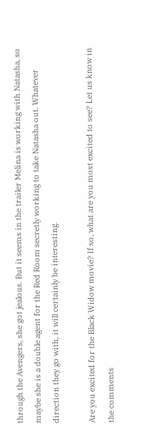through the Avengers, she got jealous. But it seems in the trailer Melina is working with Natasha, so maybe she is a double agent for the Red Room secretly working to take Natasha out. Whatever direction they go with, it will certainly be interesting.

Are you excited for the Black Widow movie? If so, what are you most excited to see? Let us know in the comments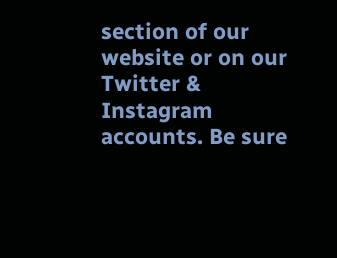section of our website or on our Twitter & Instagram accounts. Be sure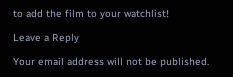to add the film to your watchlist!

Leave a Reply

Your email address will not be published.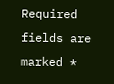Required fields are marked *